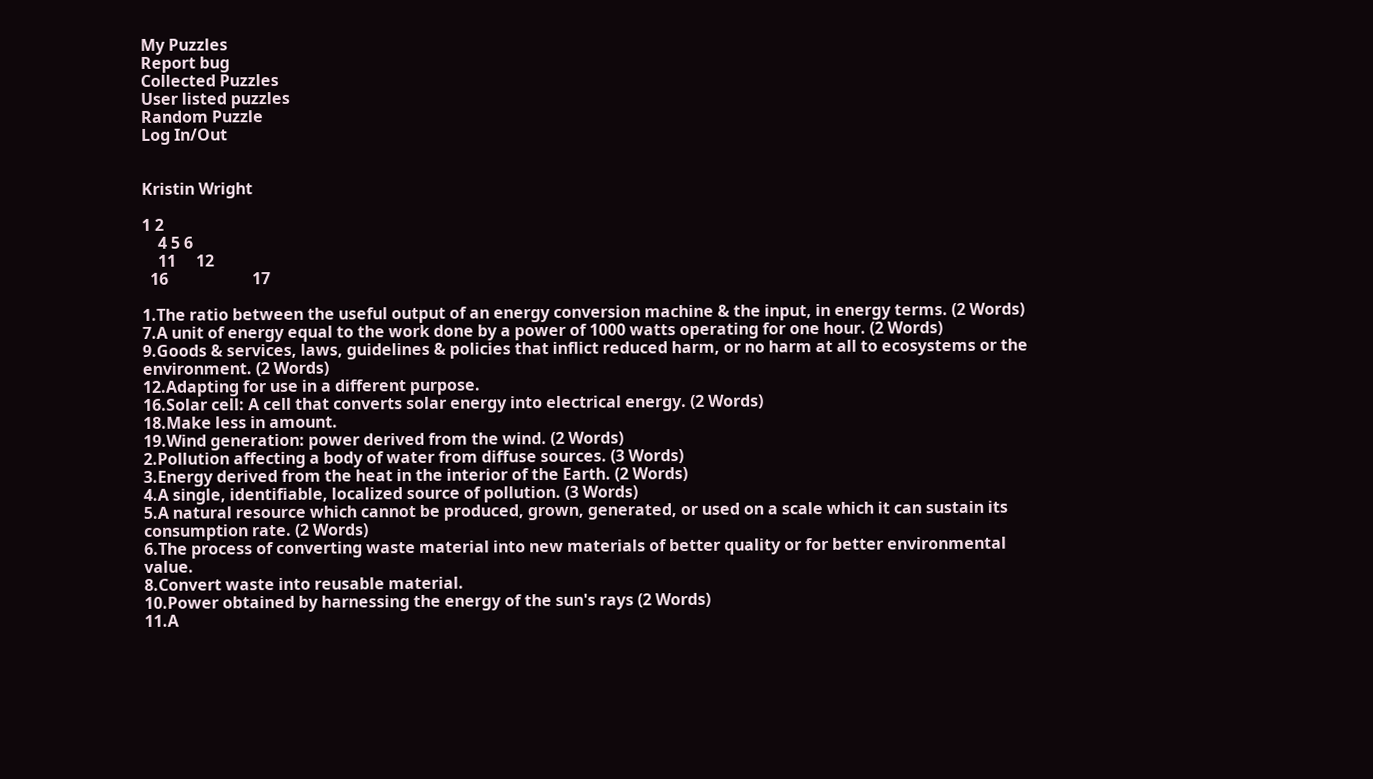My Puzzles
Report bug
Collected Puzzles
User listed puzzles
Random Puzzle
Log In/Out


Kristin Wright

1 2
    4 5 6
    11     12
  16                     17

1.The ratio between the useful output of an energy conversion machine & the input, in energy terms. (2 Words)
7.A unit of energy equal to the work done by a power of 1000 watts operating for one hour. (2 Words)
9.Goods & services, laws, guidelines & policies that inflict reduced harm, or no harm at all to ecosystems or the environment. (2 Words)
12.Adapting for use in a different purpose.
16.Solar cell: A cell that converts solar energy into electrical energy. (2 Words)
18.Make less in amount.
19.Wind generation: power derived from the wind. (2 Words)
2.Pollution affecting a body of water from diffuse sources. (3 Words)
3.Energy derived from the heat in the interior of the Earth. (2 Words)
4.A single, identifiable, localized source of pollution. (3 Words)
5.A natural resource which cannot be produced, grown, generated, or used on a scale which it can sustain its consumption rate. (2 Words)
6.The process of converting waste material into new materials of better quality or for better environmental value.
8.Convert waste into reusable material.
10.Power obtained by harnessing the energy of the sun's rays (2 Words)
11.A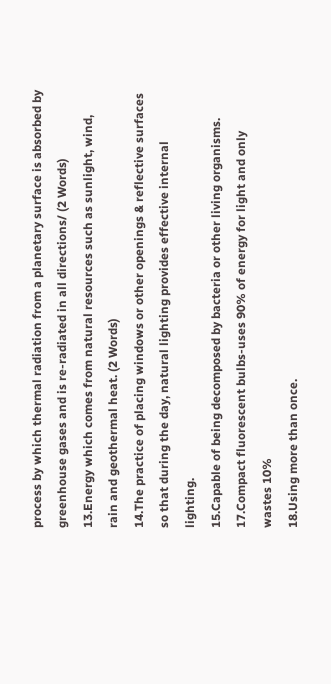process by which thermal radiation from a planetary surface is absorbed by greenhouse gases and is re-radiated in all directions/ (2 Words)
13.Energy which comes from natural resources such as sunlight, wind, rain and geothermal heat. (2 Words)
14.The practice of placing windows or other openings & reflective surfaces so that during the day, natural lighting provides effective internal lighting.
15.Capable of being decomposed by bacteria or other living organisms.
17.Compact fluorescent bulbs-uses 90% of energy for light and only wastes 10%
18.Using more than once.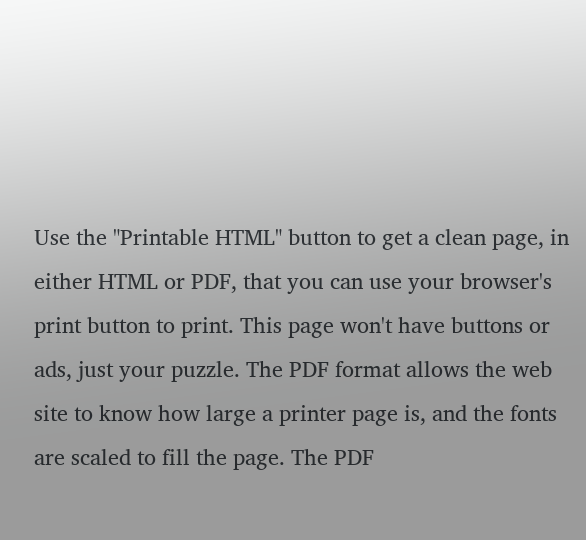Use the "Printable HTML" button to get a clean page, in either HTML or PDF, that you can use your browser's print button to print. This page won't have buttons or ads, just your puzzle. The PDF format allows the web site to know how large a printer page is, and the fonts are scaled to fill the page. The PDF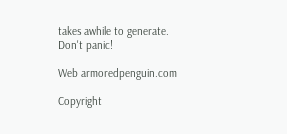takes awhile to generate. Don't panic!

Web armoredpenguin.com

Copyright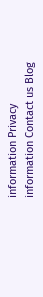information Privacy information Contact us Blog